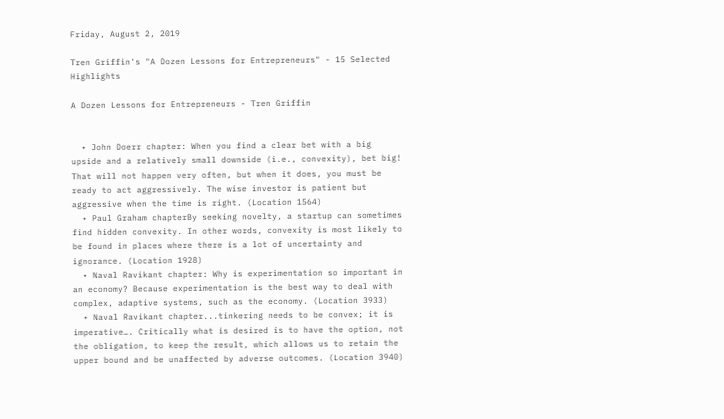Friday, August 2, 2019

Tren Griffin's "A Dozen Lessons for Entrepreneurs" - 15 Selected Highlights

A Dozen Lessons for Entrepreneurs - Tren Griffin


  • John Doerr chapter: When you find a clear bet with a big upside and a relatively small downside (i.e., convexity), bet big! That will not happen very often, but when it does, you must be ready to act aggressively. The wise investor is patient but aggressive when the time is right. (Location 1564)
  • Paul Graham chapterBy seeking novelty, a startup can sometimes find hidden convexity. In other words, convexity is most likely to be found in places where there is a lot of uncertainty and ignorance. (Location 1928)
  • Naval Ravikant chapter: Why is experimentation so important in an economy? Because experimentation is the best way to deal with complex, adaptive systems, such as the economy. (Location 3933)
  • Naval Ravikant chapter...tinkering needs to be convex; it is imperative…. Critically what is desired is to have the option, not the obligation, to keep the result, which allows us to retain the upper bound and be unaffected by adverse outcomes. (Location 3940)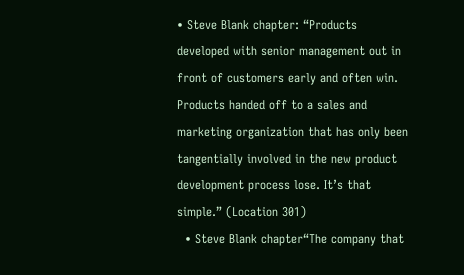• Steve Blank chapter: “Products developed with senior management out in front of customers early and often win. Products handed off to a sales and marketing organization that has only been tangentially involved in the new product development process lose. It’s that simple.” (Location 301)
  • Steve Blank chapter“The company that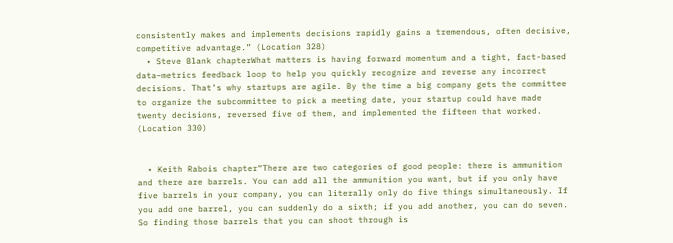consistently makes and implements decisions rapidly gains a tremendous, often decisive, competitive advantage.” (Location 328)
  • Steve Blank chapterWhat matters is having forward momentum and a tight, fact-based data–metrics feedback loop to help you quickly recognize and reverse any incorrect decisions. That’s why startups are agile. By the time a big company gets the committee to organize the subcommittee to pick a meeting date, your startup could have made twenty decisions, reversed five of them, and implemented the fifteen that worked. (Location 330)


  • Keith Rabois chapter“There are two categories of good people: there is ammunition and there are barrels. You can add all the ammunition you want, but if you only have five barrels in your company, you can literally only do five things simultaneously. If you add one barrel, you can suddenly do a sixth; if you add another, you can do seven. So finding those barrels that you can shoot through is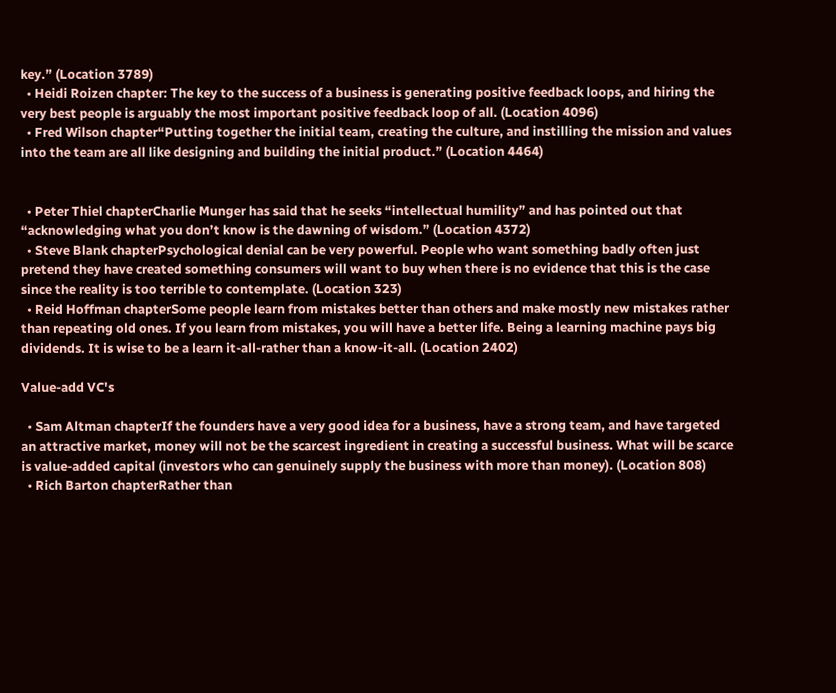key.” (Location 3789)
  • Heidi Roizen chapter: The key to the success of a business is generating positive feedback loops, and hiring the very best people is arguably the most important positive feedback loop of all. (Location 4096)
  • Fred Wilson chapter“Putting together the initial team, creating the culture, and instilling the mission and values into the team are all like designing and building the initial product.” (Location 4464)


  • Peter Thiel chapterCharlie Munger has said that he seeks “intellectual humility” and has pointed out that “acknowledging what you don’t know is the dawning of wisdom.” (Location 4372)
  • Steve Blank chapterPsychological denial can be very powerful. People who want something badly often just pretend they have created something consumers will want to buy when there is no evidence that this is the case since the reality is too terrible to contemplate. (Location 323)
  • Reid Hoffman chapterSome people learn from mistakes better than others and make mostly new mistakes rather than repeating old ones. If you learn from mistakes, you will have a better life. Being a learning machine pays big dividends. It is wise to be a learn it-all-rather than a know-it-all. (Location 2402)

Value-add VC's

  • Sam Altman chapterIf the founders have a very good idea for a business, have a strong team, and have targeted an attractive market, money will not be the scarcest ingredient in creating a successful business. What will be scarce is value-added capital (investors who can genuinely supply the business with more than money). (Location 808)
  • Rich Barton chapterRather than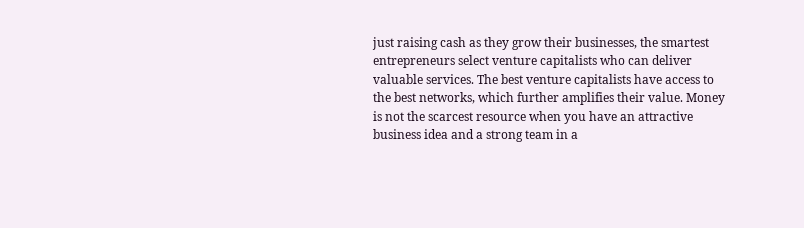just raising cash as they grow their businesses, the smartest entrepreneurs select venture capitalists who can deliver valuable services. The best venture capitalists have access to the best networks, which further amplifies their value. Money is not the scarcest resource when you have an attractive business idea and a strong team in a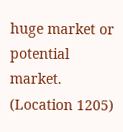huge market or potential market. (Location 1205)